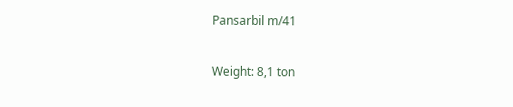Pansarbil m/41

Weight: 8,1 ton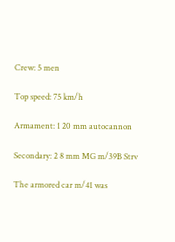Crew: 5 men

Top speed: 75 km/h

Armament: 1 20 mm autocannon

Secondary: 2 8 mm MG m/39B Strv

The armored car m/41 was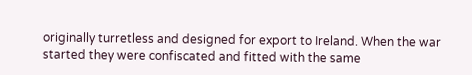originally turretless and designed for export to Ireland. When the war started they were confiscated and fitted with the same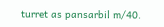turret as pansarbil m/40.